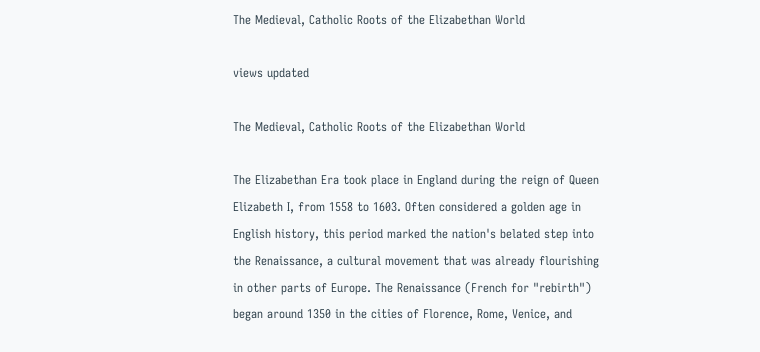The Medieval, Catholic Roots of the Elizabethan World

views updated

The Medieval, Catholic Roots of the Elizabethan World

The Elizabethan Era took place in England during the reign of Queen Elizabeth I, from 1558 to 1603. Often considered a golden age in English history, this period marked the nation's belated step into the Renaissance, a cultural movement that was already flourishing in other parts of Europe. The Renaissance (French for "rebirth") began around 1350 in the cities of Florence, Rome, Venice, and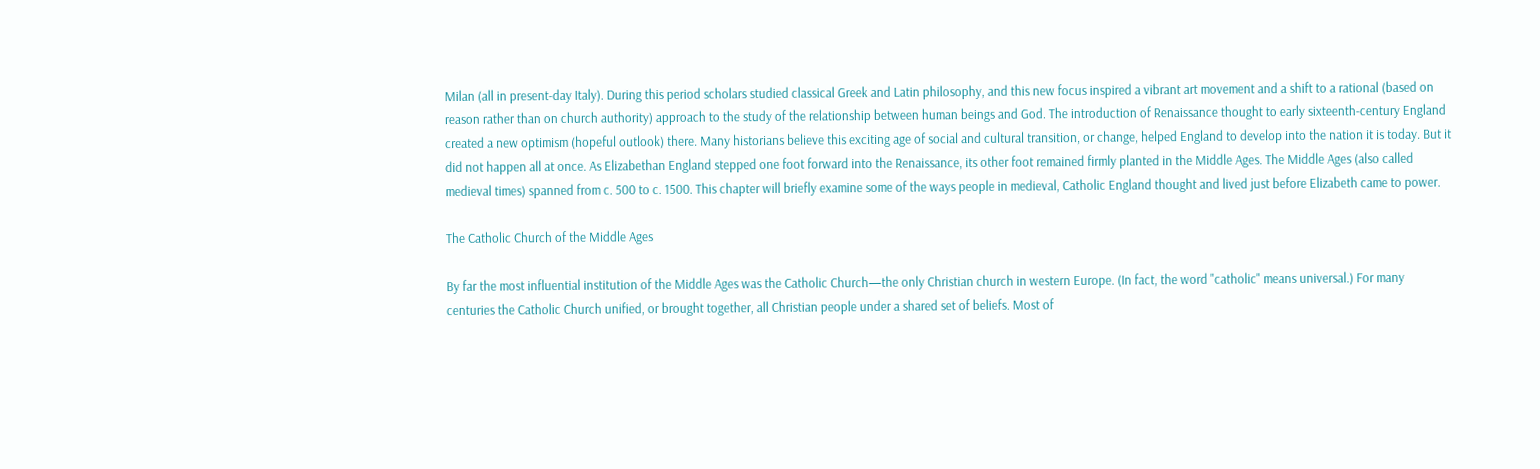Milan (all in present-day Italy). During this period scholars studied classical Greek and Latin philosophy, and this new focus inspired a vibrant art movement and a shift to a rational (based on reason rather than on church authority) approach to the study of the relationship between human beings and God. The introduction of Renaissance thought to early sixteenth-century England created a new optimism (hopeful outlook) there. Many historians believe this exciting age of social and cultural transition, or change, helped England to develop into the nation it is today. But it did not happen all at once. As Elizabethan England stepped one foot forward into the Renaissance, its other foot remained firmly planted in the Middle Ages. The Middle Ages (also called medieval times) spanned from c. 500 to c. 1500. This chapter will briefly examine some of the ways people in medieval, Catholic England thought and lived just before Elizabeth came to power.

The Catholic Church of the Middle Ages

By far the most influential institution of the Middle Ages was the Catholic Church—the only Christian church in western Europe. (In fact, the word "catholic" means universal.) For many centuries the Catholic Church unified, or brought together, all Christian people under a shared set of beliefs. Most of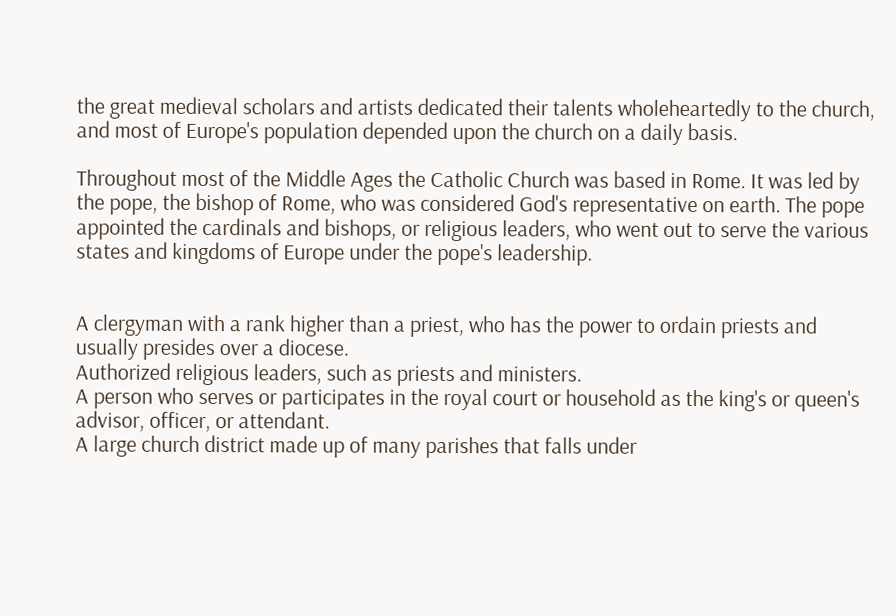the great medieval scholars and artists dedicated their talents wholeheartedly to the church, and most of Europe's population depended upon the church on a daily basis.

Throughout most of the Middle Ages the Catholic Church was based in Rome. It was led by the pope, the bishop of Rome, who was considered God's representative on earth. The pope appointed the cardinals and bishops, or religious leaders, who went out to serve the various states and kingdoms of Europe under the pope's leadership.


A clergyman with a rank higher than a priest, who has the power to ordain priests and usually presides over a diocese.
Authorized religious leaders, such as priests and ministers.
A person who serves or participates in the royal court or household as the king's or queen's advisor, officer, or attendant.
A large church district made up of many parishes that falls under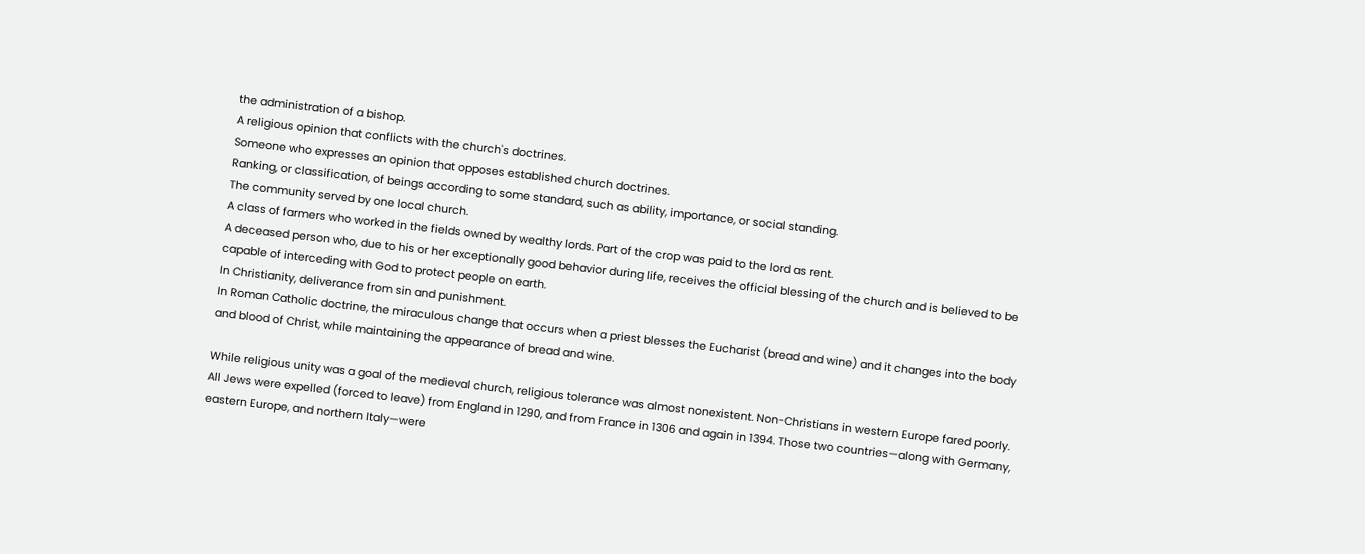the administration of a bishop.
A religious opinion that conflicts with the church's doctrines.
Someone who expresses an opinion that opposes established church doctrines.
Ranking, or classification, of beings according to some standard, such as ability, importance, or social standing.
The community served by one local church.
A class of farmers who worked in the fields owned by wealthy lords. Part of the crop was paid to the lord as rent.
A deceased person who, due to his or her exceptionally good behavior during life, receives the official blessing of the church and is believed to be capable of interceding with God to protect people on earth.
In Christianity, deliverance from sin and punishment.
In Roman Catholic doctrine, the miraculous change that occurs when a priest blesses the Eucharist (bread and wine) and it changes into the body and blood of Christ, while maintaining the appearance of bread and wine.

While religious unity was a goal of the medieval church, religious tolerance was almost nonexistent. Non-Christians in western Europe fared poorly. All Jews were expelled (forced to leave) from England in 1290, and from France in 1306 and again in 1394. Those two countries—along with Germany, eastern Europe, and northern Italy—were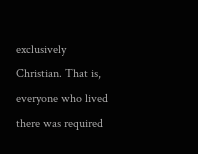exclusively Christian. That is, everyone who lived there was required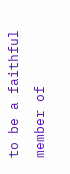to be a faithful member of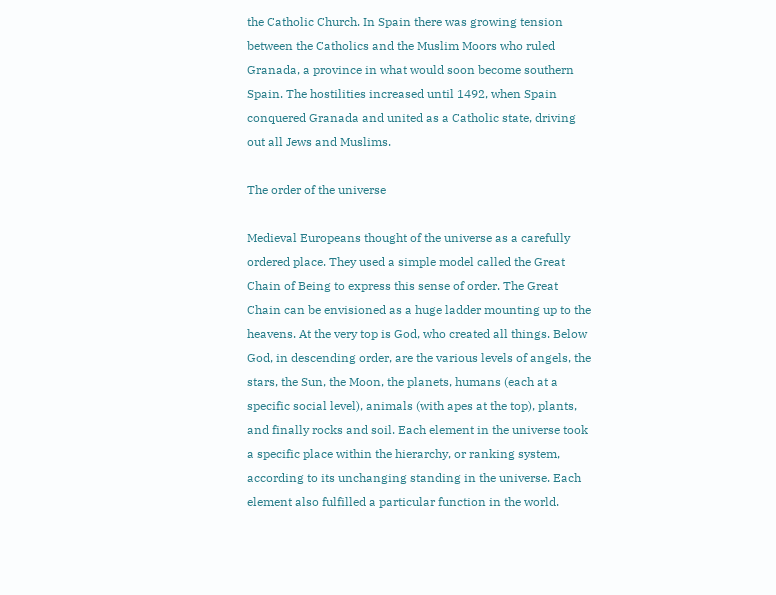the Catholic Church. In Spain there was growing tension between the Catholics and the Muslim Moors who ruled Granada, a province in what would soon become southern Spain. The hostilities increased until 1492, when Spain conquered Granada and united as a Catholic state, driving out all Jews and Muslims.

The order of the universe

Medieval Europeans thought of the universe as a carefully ordered place. They used a simple model called the Great Chain of Being to express this sense of order. The Great Chain can be envisioned as a huge ladder mounting up to the heavens. At the very top is God, who created all things. Below God, in descending order, are the various levels of angels, the stars, the Sun, the Moon, the planets, humans (each at a specific social level), animals (with apes at the top), plants, and finally rocks and soil. Each element in the universe took a specific place within the hierarchy, or ranking system, according to its unchanging standing in the universe. Each element also fulfilled a particular function in the world.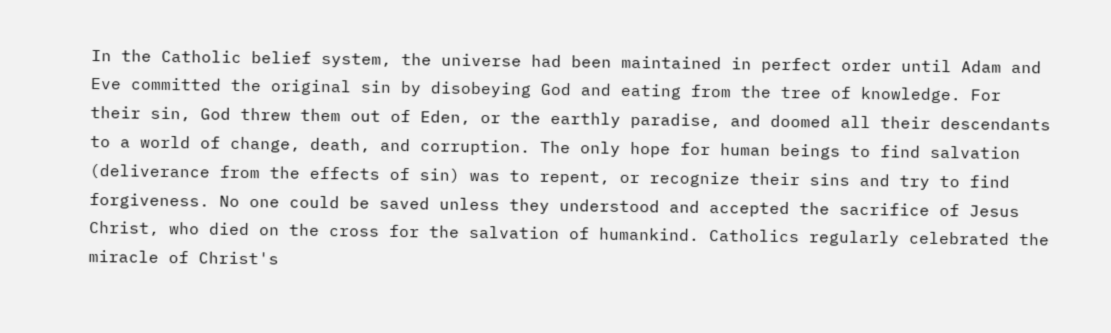In the Catholic belief system, the universe had been maintained in perfect order until Adam and Eve committed the original sin by disobeying God and eating from the tree of knowledge. For their sin, God threw them out of Eden, or the earthly paradise, and doomed all their descendants to a world of change, death, and corruption. The only hope for human beings to find salvation (deliverance from the effects of sin) was to repent, or recognize their sins and try to find forgiveness. No one could be saved unless they understood and accepted the sacrifice of Jesus Christ, who died on the cross for the salvation of humankind. Catholics regularly celebrated the miracle of Christ's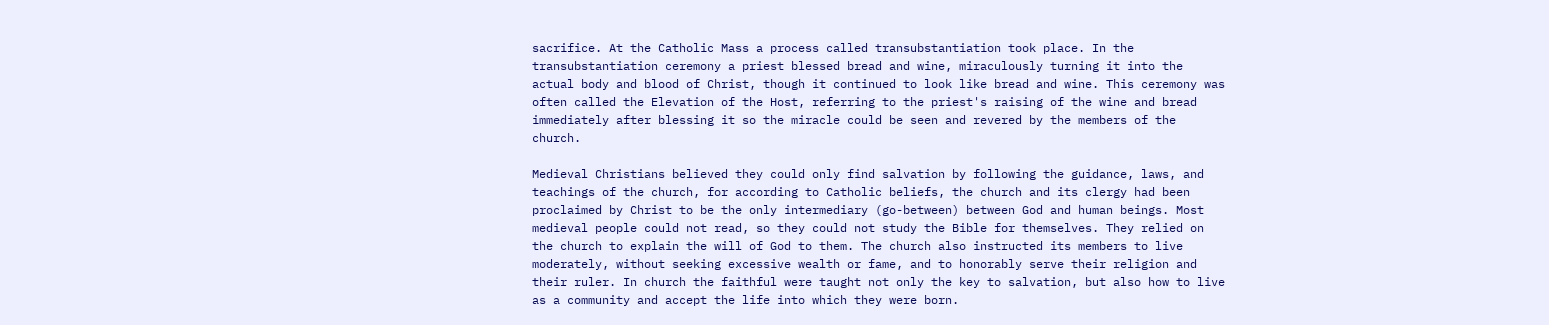sacrifice. At the Catholic Mass a process called transubstantiation took place. In the transubstantiation ceremony a priest blessed bread and wine, miraculously turning it into the actual body and blood of Christ, though it continued to look like bread and wine. This ceremony was often called the Elevation of the Host, referring to the priest's raising of the wine and bread immediately after blessing it so the miracle could be seen and revered by the members of the church.

Medieval Christians believed they could only find salvation by following the guidance, laws, and teachings of the church, for according to Catholic beliefs, the church and its clergy had been proclaimed by Christ to be the only intermediary (go-between) between God and human beings. Most medieval people could not read, so they could not study the Bible for themselves. They relied on the church to explain the will of God to them. The church also instructed its members to live moderately, without seeking excessive wealth or fame, and to honorably serve their religion and their ruler. In church the faithful were taught not only the key to salvation, but also how to live as a community and accept the life into which they were born.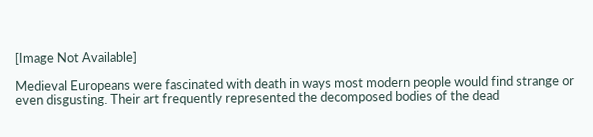[Image Not Available]

Medieval Europeans were fascinated with death in ways most modern people would find strange or even disgusting. Their art frequently represented the decomposed bodies of the dead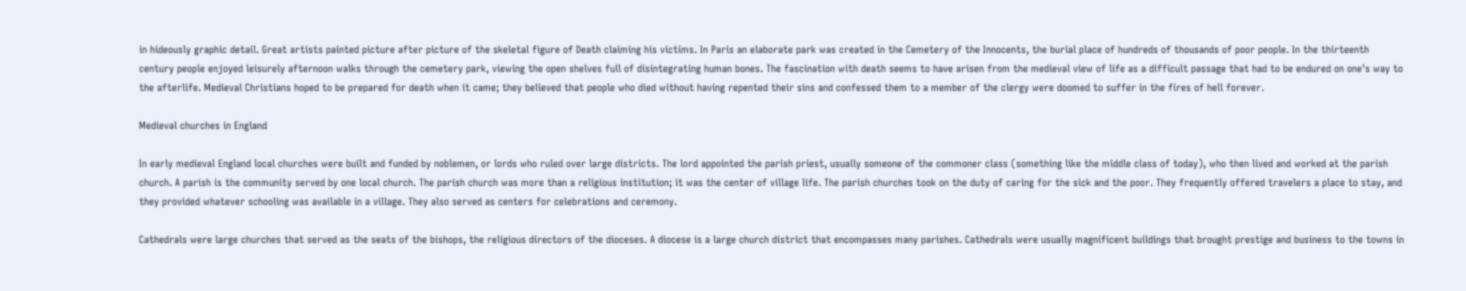in hideously graphic detail. Great artists painted picture after picture of the skeletal figure of Death claiming his victims. In Paris an elaborate park was created in the Cemetery of the Innocents, the burial place of hundreds of thousands of poor people. In the thirteenth century people enjoyed leisurely afternoon walks through the cemetery park, viewing the open shelves full of disintegrating human bones. The fascination with death seems to have arisen from the medieval view of life as a difficult passage that had to be endured on one's way to the afterlife. Medieval Christians hoped to be prepared for death when it came; they believed that people who died without having repented their sins and confessed them to a member of the clergy were doomed to suffer in the fires of hell forever.

Medieval churches in England

In early medieval England local churches were built and funded by noblemen, or lords who ruled over large districts. The lord appointed the parish priest, usually someone of the commoner class (something like the middle class of today), who then lived and worked at the parish church. A parish is the community served by one local church. The parish church was more than a religious institution; it was the center of village life. The parish churches took on the duty of caring for the sick and the poor. They frequently offered travelers a place to stay, and they provided whatever schooling was available in a village. They also served as centers for celebrations and ceremony.

Cathedrals were large churches that served as the seats of the bishops, the religious directors of the dioceses. A diocese is a large church district that encompasses many parishes. Cathedrals were usually magnificent buildings that brought prestige and business to the towns in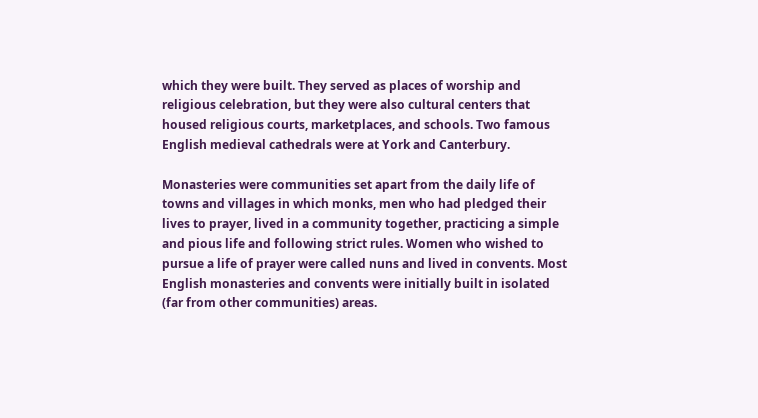which they were built. They served as places of worship and religious celebration, but they were also cultural centers that housed religious courts, marketplaces, and schools. Two famous English medieval cathedrals were at York and Canterbury.

Monasteries were communities set apart from the daily life of towns and villages in which monks, men who had pledged their lives to prayer, lived in a community together, practicing a simple and pious life and following strict rules. Women who wished to pursue a life of prayer were called nuns and lived in convents. Most English monasteries and convents were initially built in isolated (far from other communities) areas.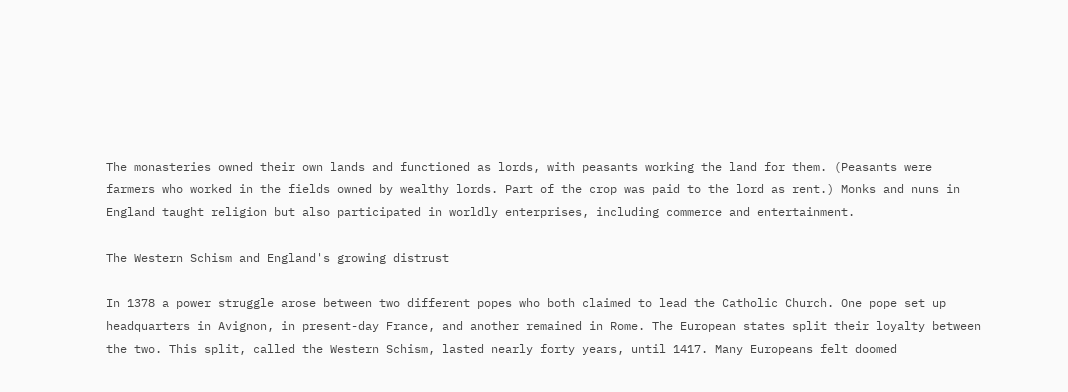The monasteries owned their own lands and functioned as lords, with peasants working the land for them. (Peasants were farmers who worked in the fields owned by wealthy lords. Part of the crop was paid to the lord as rent.) Monks and nuns in England taught religion but also participated in worldly enterprises, including commerce and entertainment.

The Western Schism and England's growing distrust

In 1378 a power struggle arose between two different popes who both claimed to lead the Catholic Church. One pope set up headquarters in Avignon, in present-day France, and another remained in Rome. The European states split their loyalty between the two. This split, called the Western Schism, lasted nearly forty years, until 1417. Many Europeans felt doomed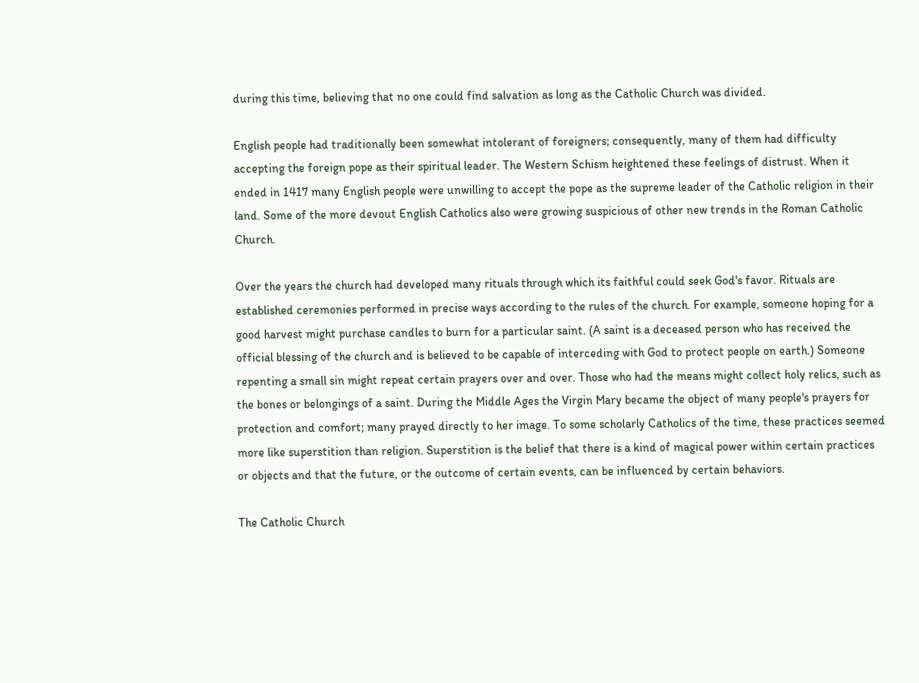during this time, believing that no one could find salvation as long as the Catholic Church was divided.

English people had traditionally been somewhat intolerant of foreigners; consequently, many of them had difficulty accepting the foreign pope as their spiritual leader. The Western Schism heightened these feelings of distrust. When it ended in 1417 many English people were unwilling to accept the pope as the supreme leader of the Catholic religion in their land. Some of the more devout English Catholics also were growing suspicious of other new trends in the Roman Catholic Church.

Over the years the church had developed many rituals through which its faithful could seek God's favor. Rituals are established ceremonies performed in precise ways according to the rules of the church. For example, someone hoping for a good harvest might purchase candles to burn for a particular saint. (A saint is a deceased person who has received the official blessing of the church and is believed to be capable of interceding with God to protect people on earth.) Someone repenting a small sin might repeat certain prayers over and over. Those who had the means might collect holy relics, such as the bones or belongings of a saint. During the Middle Ages the Virgin Mary became the object of many people's prayers for protection and comfort; many prayed directly to her image. To some scholarly Catholics of the time, these practices seemed more like superstition than religion. Superstition is the belief that there is a kind of magical power within certain practices or objects and that the future, or the outcome of certain events, can be influenced by certain behaviors.

The Catholic Church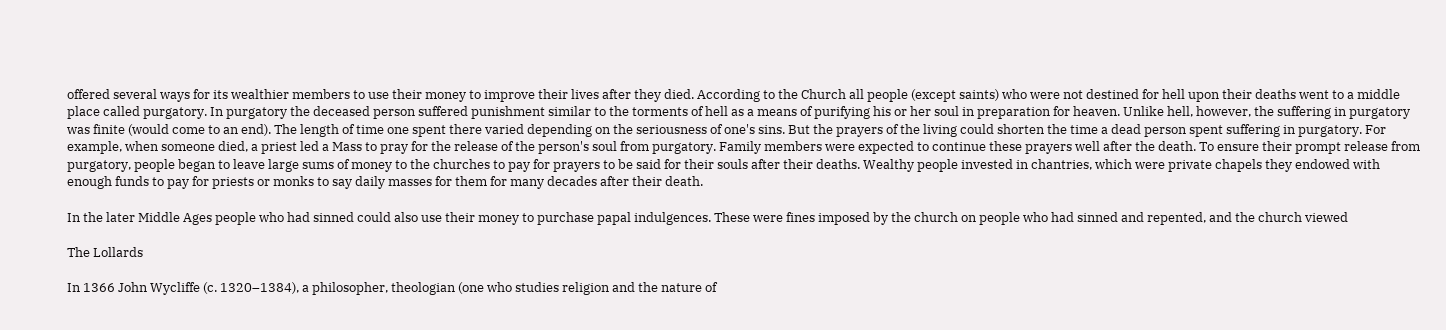offered several ways for its wealthier members to use their money to improve their lives after they died. According to the Church all people (except saints) who were not destined for hell upon their deaths went to a middle place called purgatory. In purgatory the deceased person suffered punishment similar to the torments of hell as a means of purifying his or her soul in preparation for heaven. Unlike hell, however, the suffering in purgatory was finite (would come to an end). The length of time one spent there varied depending on the seriousness of one's sins. But the prayers of the living could shorten the time a dead person spent suffering in purgatory. For example, when someone died, a priest led a Mass to pray for the release of the person's soul from purgatory. Family members were expected to continue these prayers well after the death. To ensure their prompt release from purgatory, people began to leave large sums of money to the churches to pay for prayers to be said for their souls after their deaths. Wealthy people invested in chantries, which were private chapels they endowed with enough funds to pay for priests or monks to say daily masses for them for many decades after their death.

In the later Middle Ages people who had sinned could also use their money to purchase papal indulgences. These were fines imposed by the church on people who had sinned and repented, and the church viewed

The Lollards

In 1366 John Wycliffe (c. 1320–1384), a philosopher, theologian (one who studies religion and the nature of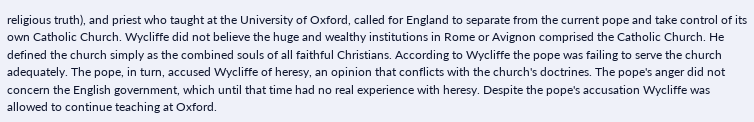religious truth), and priest who taught at the University of Oxford, called for England to separate from the current pope and take control of its own Catholic Church. Wycliffe did not believe the huge and wealthy institutions in Rome or Avignon comprised the Catholic Church. He defined the church simply as the combined souls of all faithful Christians. According to Wycliffe the pope was failing to serve the church adequately. The pope, in turn, accused Wycliffe of heresy, an opinion that conflicts with the church's doctrines. The pope's anger did not concern the English government, which until that time had no real experience with heresy. Despite the pope's accusation Wycliffe was allowed to continue teaching at Oxford.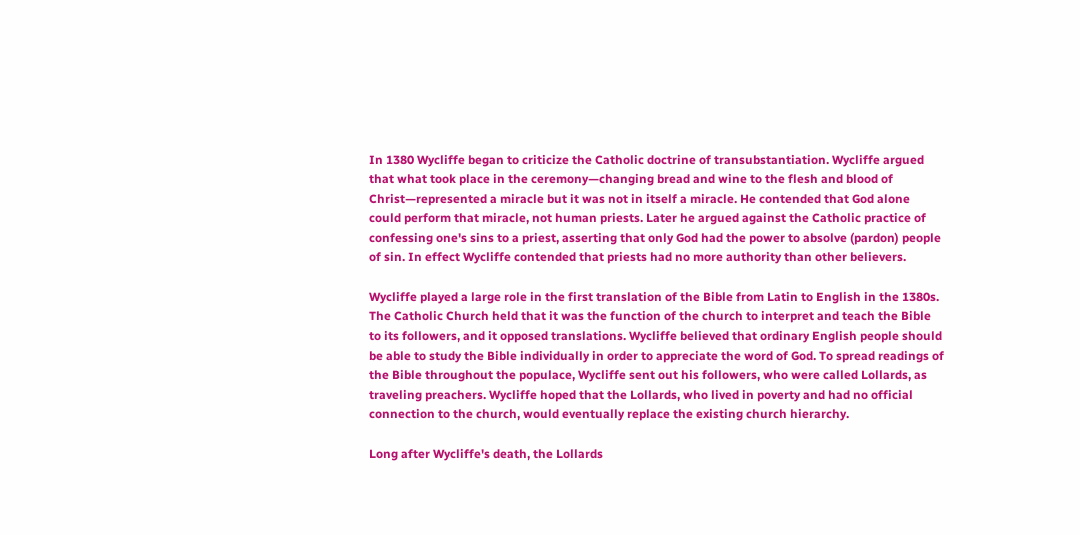In 1380 Wycliffe began to criticize the Catholic doctrine of transubstantiation. Wycliffe argued that what took place in the ceremony—changing bread and wine to the flesh and blood of Christ—represented a miracle but it was not in itself a miracle. He contended that God alone could perform that miracle, not human priests. Later he argued against the Catholic practice of confessing one's sins to a priest, asserting that only God had the power to absolve (pardon) people of sin. In effect Wycliffe contended that priests had no more authority than other believers.

Wycliffe played a large role in the first translation of the Bible from Latin to English in the 1380s. The Catholic Church held that it was the function of the church to interpret and teach the Bible to its followers, and it opposed translations. Wycliffe believed that ordinary English people should be able to study the Bible individually in order to appreciate the word of God. To spread readings of the Bible throughout the populace, Wycliffe sent out his followers, who were called Lollards, as traveling preachers. Wycliffe hoped that the Lollards, who lived in poverty and had no official connection to the church, would eventually replace the existing church hierarchy.

Long after Wycliffe's death, the Lollards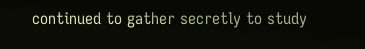continued to gather secretly to study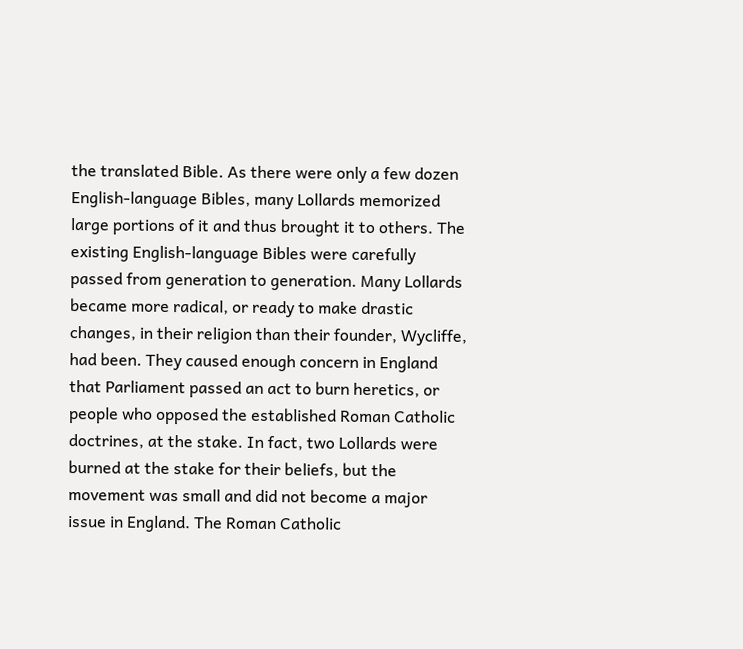the translated Bible. As there were only a few dozen English-language Bibles, many Lollards memorized large portions of it and thus brought it to others. The existing English-language Bibles were carefully passed from generation to generation. Many Lollards became more radical, or ready to make drastic changes, in their religion than their founder, Wycliffe, had been. They caused enough concern in England that Parliament passed an act to burn heretics, or people who opposed the established Roman Catholic doctrines, at the stake. In fact, two Lollards were burned at the stake for their beliefs, but the movement was small and did not become a major issue in England. The Roman Catholic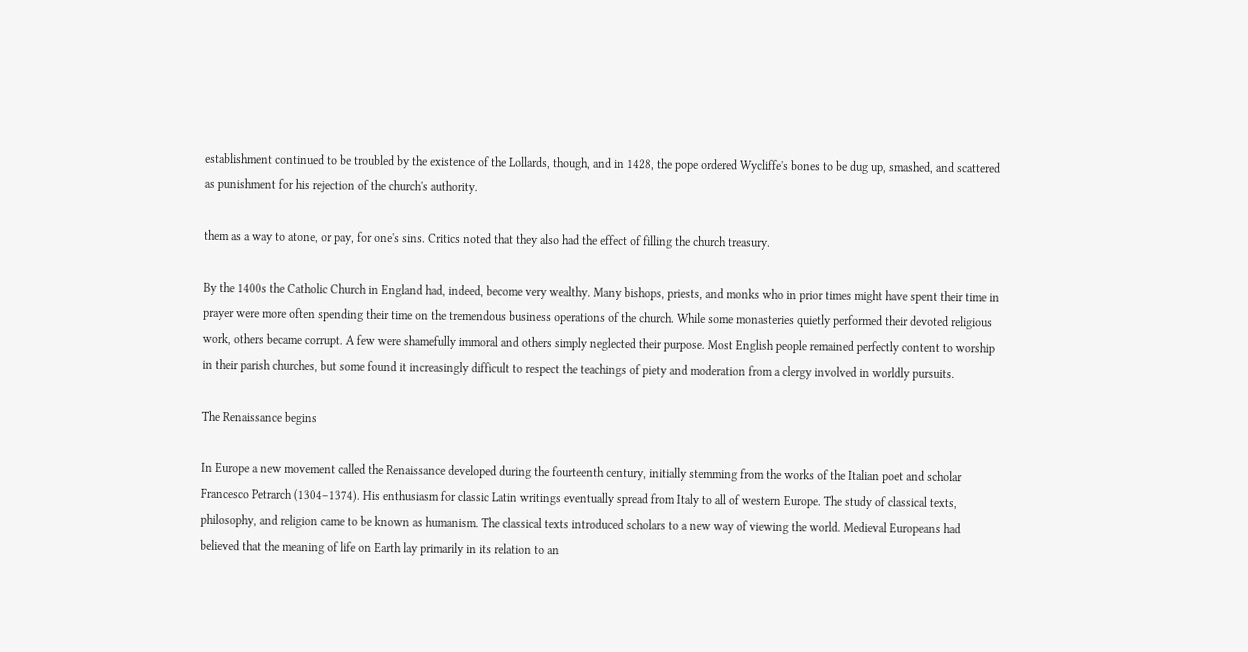establishment continued to be troubled by the existence of the Lollards, though, and in 1428, the pope ordered Wycliffe's bones to be dug up, smashed, and scattered as punishment for his rejection of the church's authority.

them as a way to atone, or pay, for one's sins. Critics noted that they also had the effect of filling the church treasury.

By the 1400s the Catholic Church in England had, indeed, become very wealthy. Many bishops, priests, and monks who in prior times might have spent their time in prayer were more often spending their time on the tremendous business operations of the church. While some monasteries quietly performed their devoted religious work, others became corrupt. A few were shamefully immoral and others simply neglected their purpose. Most English people remained perfectly content to worship in their parish churches, but some found it increasingly difficult to respect the teachings of piety and moderation from a clergy involved in worldly pursuits.

The Renaissance begins

In Europe a new movement called the Renaissance developed during the fourteenth century, initially stemming from the works of the Italian poet and scholar Francesco Petrarch (1304–1374). His enthusiasm for classic Latin writings eventually spread from Italy to all of western Europe. The study of classical texts, philosophy, and religion came to be known as humanism. The classical texts introduced scholars to a new way of viewing the world. Medieval Europeans had believed that the meaning of life on Earth lay primarily in its relation to an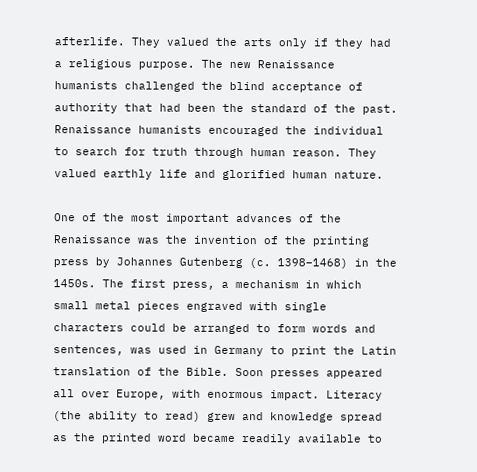afterlife. They valued the arts only if they had a religious purpose. The new Renaissance humanists challenged the blind acceptance of authority that had been the standard of the past. Renaissance humanists encouraged the individual to search for truth through human reason. They valued earthly life and glorified human nature.

One of the most important advances of the Renaissance was the invention of the printing press by Johannes Gutenberg (c. 1398–1468) in the 1450s. The first press, a mechanism in which small metal pieces engraved with single characters could be arranged to form words and sentences, was used in Germany to print the Latin translation of the Bible. Soon presses appeared all over Europe, with enormous impact. Literacy (the ability to read) grew and knowledge spread as the printed word became readily available to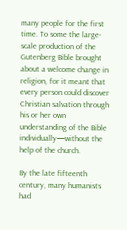many people for the first time. To some the large-scale production of the Gutenberg Bible brought about a welcome change in religion, for it meant that every person could discover Christian salvation through his or her own understanding of the Bible individually—without the help of the church.

By the late fifteenth century, many humanists had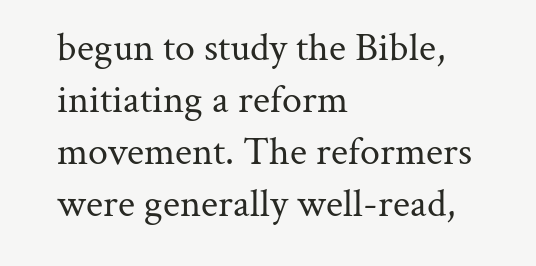begun to study the Bible, initiating a reform movement. The reformers were generally well-read,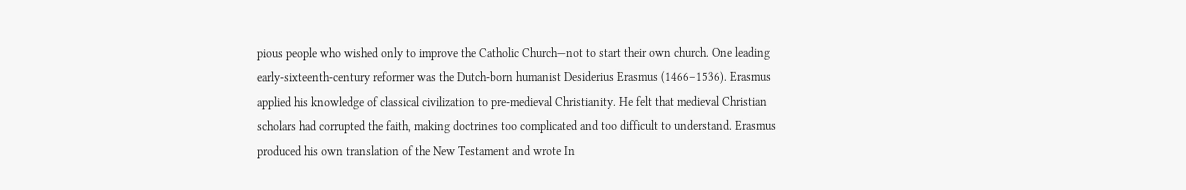pious people who wished only to improve the Catholic Church—not to start their own church. One leading early-sixteenth-century reformer was the Dutch-born humanist Desiderius Erasmus (1466–1536). Erasmus applied his knowledge of classical civilization to pre-medieval Christianity. He felt that medieval Christian scholars had corrupted the faith, making doctrines too complicated and too difficult to understand. Erasmus produced his own translation of the New Testament and wrote In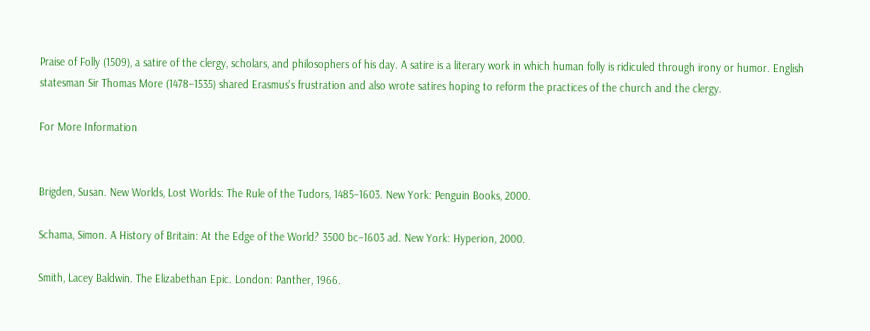Praise of Folly (1509), a satire of the clergy, scholars, and philosophers of his day. A satire is a literary work in which human folly is ridiculed through irony or humor. English statesman Sir Thomas More (1478–1535) shared Erasmus's frustration and also wrote satires hoping to reform the practices of the church and the clergy.

For More Information


Brigden, Susan. New Worlds, Lost Worlds: The Rule of the Tudors, 1485–1603. New York: Penguin Books, 2000.

Schama, Simon. A History of Britain: At the Edge of the World? 3500 bc–1603 ad. New York: Hyperion, 2000.

Smith, Lacey Baldwin. The Elizabethan Epic. London: Panther, 1966.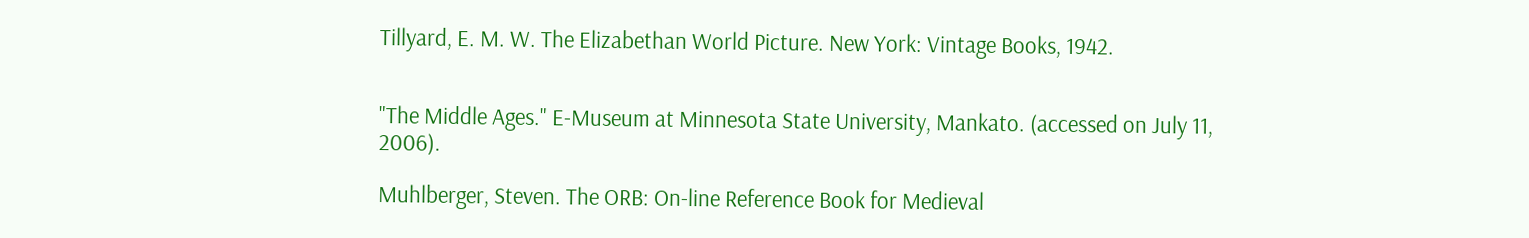Tillyard, E. M. W. The Elizabethan World Picture. New York: Vintage Books, 1942.


"The Middle Ages." E-Museum at Minnesota State University, Mankato. (accessed on July 11, 2006).

Muhlberger, Steven. The ORB: On-line Reference Book for Medieval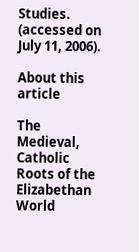Studies. (accessed on July 11, 2006).

About this article

The Medieval, Catholic Roots of the Elizabethan World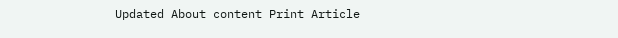Updated About content Print Article